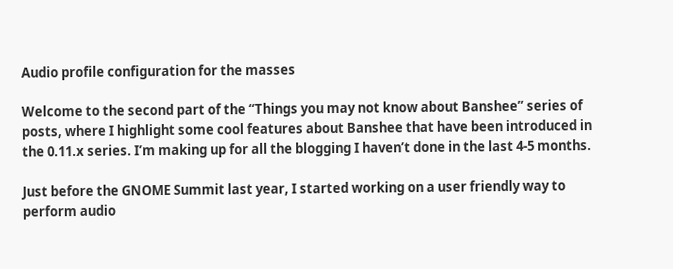Audio profile configuration for the masses

Welcome to the second part of the “Things you may not know about Banshee” series of posts, where I highlight some cool features about Banshee that have been introduced in the 0.11.x series. I’m making up for all the blogging I haven’t done in the last 4-5 months.

Just before the GNOME Summit last year, I started working on a user friendly way to perform audio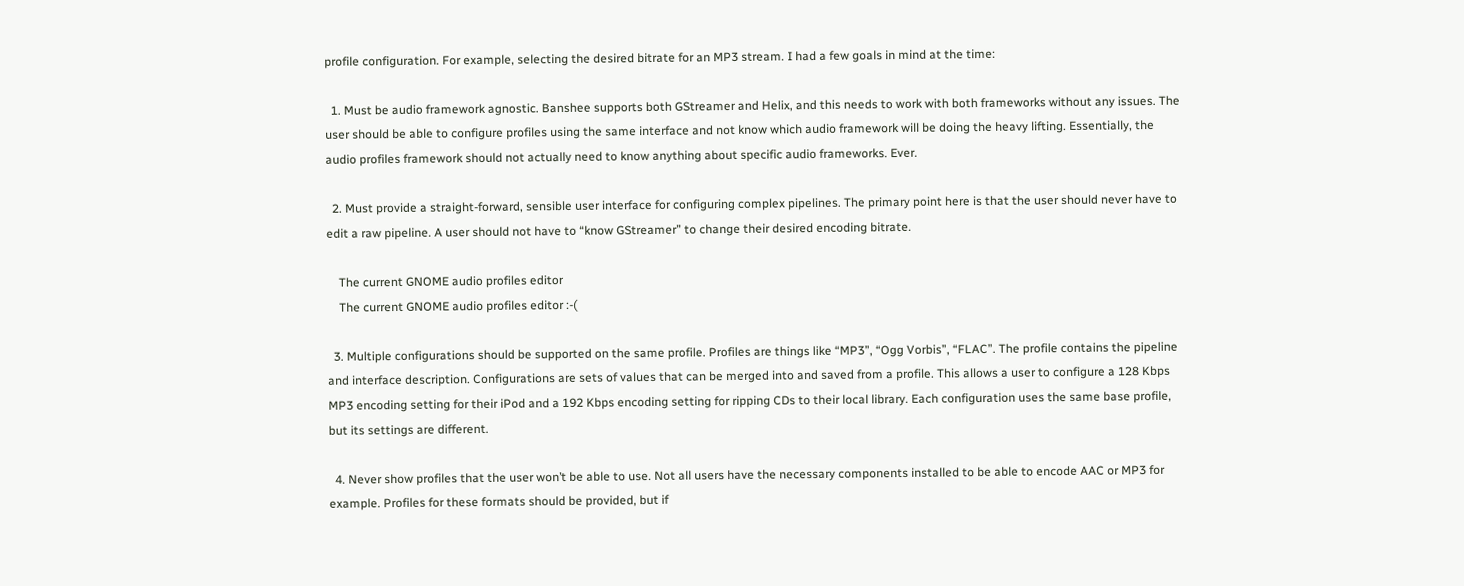profile configuration. For example, selecting the desired bitrate for an MP3 stream. I had a few goals in mind at the time:

  1. Must be audio framework agnostic. Banshee supports both GStreamer and Helix, and this needs to work with both frameworks without any issues. The user should be able to configure profiles using the same interface and not know which audio framework will be doing the heavy lifting. Essentially, the audio profiles framework should not actually need to know anything about specific audio frameworks. Ever.

  2. Must provide a straight-forward, sensible user interface for configuring complex pipelines. The primary point here is that the user should never have to edit a raw pipeline. A user should not have to “know GStreamer” to change their desired encoding bitrate.

    The current GNOME audio profiles editor
    The current GNOME audio profiles editor :-(

  3. Multiple configurations should be supported on the same profile. Profiles are things like “MP3”, “Ogg Vorbis”, “FLAC”. The profile contains the pipeline and interface description. Configurations are sets of values that can be merged into and saved from a profile. This allows a user to configure a 128 Kbps MP3 encoding setting for their iPod and a 192 Kbps encoding setting for ripping CDs to their local library. Each configuration uses the same base profile, but its settings are different.

  4. Never show profiles that the user won’t be able to use. Not all users have the necessary components installed to be able to encode AAC or MP3 for example. Profiles for these formats should be provided, but if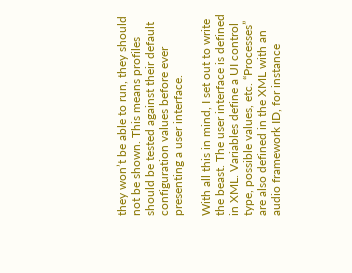they won’t be able to run, they should not be shown. This means profiles should be tested against their default configuration values before ever presenting a user interface.

With all this in mind, I set out to write the beast. The user interface is defined in XML. Variables define a UI control type, possible values, etc. “Processes” are also defined in the XML with an audio framework ID, for instance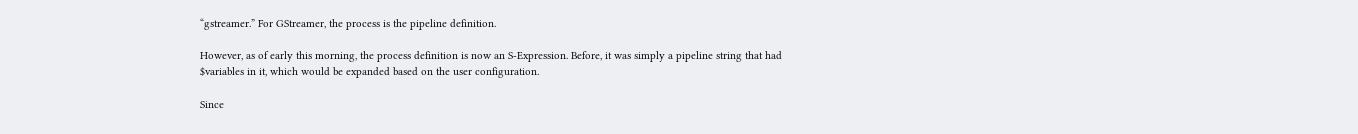“gstreamer.” For GStreamer, the process is the pipeline definition.

However, as of early this morning, the process definition is now an S-Expression. Before, it was simply a pipeline string that had $variables in it, which would be expanded based on the user configuration.

Since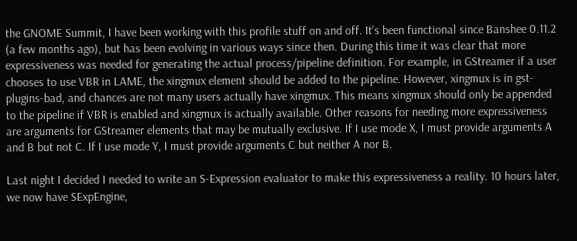the GNOME Summit, I have been working with this profile stuff on and off. It’s been functional since Banshee 0.11.2 (a few months ago), but has been evolving in various ways since then. During this time it was clear that more expressiveness was needed for generating the actual process/pipeline definition. For example, in GStreamer if a user chooses to use VBR in LAME, the xingmux element should be added to the pipeline. However, xingmux is in gst-plugins-bad, and chances are not many users actually have xingmux. This means xingmux should only be appended to the pipeline if VBR is enabled and xingmux is actually available. Other reasons for needing more expressiveness are arguments for GStreamer elements that may be mutually exclusive. If I use mode X, I must provide arguments A and B but not C. If I use mode Y, I must provide arguments C but neither A nor B.

Last night I decided I needed to write an S-Expression evaluator to make this expressiveness a reality. 10 hours later, we now have SExpEngine,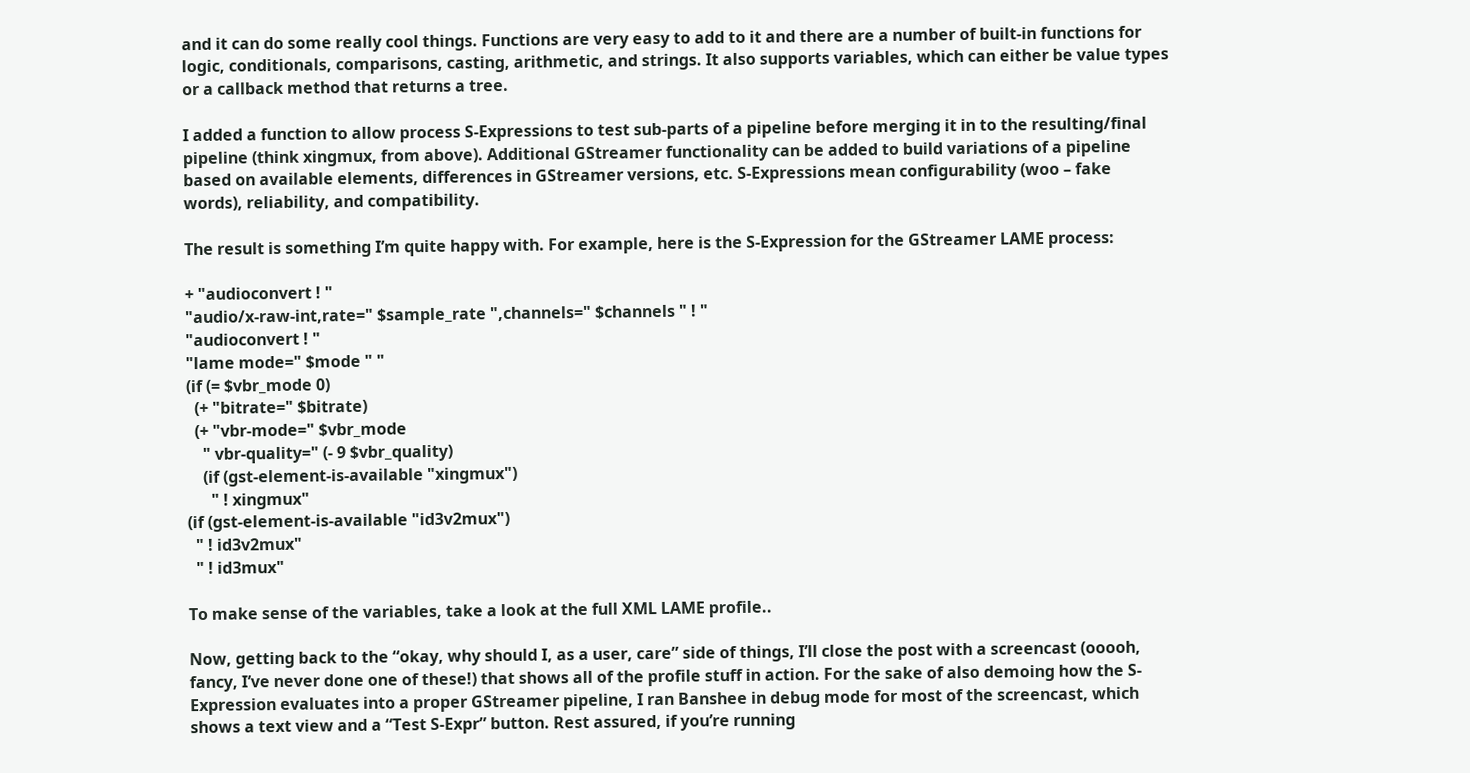and it can do some really cool things. Functions are very easy to add to it and there are a number of built-in functions for logic, conditionals, comparisons, casting, arithmetic, and strings. It also supports variables, which can either be value types or a callback method that returns a tree.

I added a function to allow process S-Expressions to test sub-parts of a pipeline before merging it in to the resulting/final pipeline (think xingmux, from above). Additional GStreamer functionality can be added to build variations of a pipeline based on available elements, differences in GStreamer versions, etc. S-Expressions mean configurability (woo – fake words), reliability, and compatibility.

The result is something I’m quite happy with. For example, here is the S-Expression for the GStreamer LAME process:

+ "audioconvert ! "
"audio/x-raw-int,rate=" $sample_rate ",channels=" $channels " ! "
"audioconvert ! "
"lame mode=" $mode " "
(if (= $vbr_mode 0)
  (+ "bitrate=" $bitrate)
  (+ "vbr-mode=" $vbr_mode
    " vbr-quality=" (- 9 $vbr_quality)
    (if (gst-element-is-available "xingmux")
      " ! xingmux"
(if (gst-element-is-available "id3v2mux")
  " ! id3v2mux"
  " ! id3mux"

To make sense of the variables, take a look at the full XML LAME profile..

Now, getting back to the “okay, why should I, as a user, care” side of things, I’ll close the post with a screencast (ooooh, fancy, I’ve never done one of these!) that shows all of the profile stuff in action. For the sake of also demoing how the S-Expression evaluates into a proper GStreamer pipeline, I ran Banshee in debug mode for most of the screencast, which shows a text view and a “Test S-Expr” button. Rest assured, if you’re running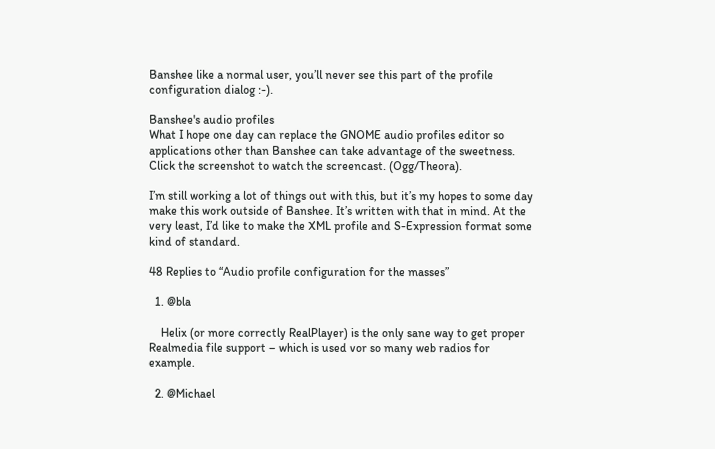Banshee like a normal user, you’ll never see this part of the profile configuration dialog :-).

Banshee's audio profiles
What I hope one day can replace the GNOME audio profiles editor so applications other than Banshee can take advantage of the sweetness. Click the screenshot to watch the screencast. (Ogg/Theora).

I’m still working a lot of things out with this, but it’s my hopes to some day make this work outside of Banshee. It’s written with that in mind. At the very least, I’d like to make the XML profile and S-Expression format some kind of standard.

48 Replies to “Audio profile configuration for the masses”

  1. @bla

    Helix (or more correctly RealPlayer) is the only sane way to get proper Realmedia file support – which is used vor so many web radios for example.

  2. @Michael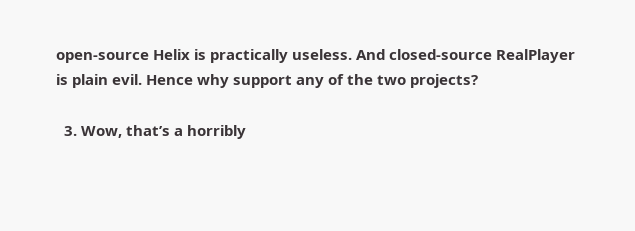open-source Helix is practically useless. And closed-source RealPlayer is plain evil. Hence why support any of the two projects?

  3. Wow, that’s a horribly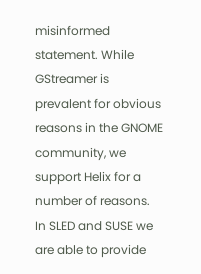misinformed statement. While GStreamer is prevalent for obvious reasons in the GNOME community, we support Helix for a number of reasons. In SLED and SUSE we are able to provide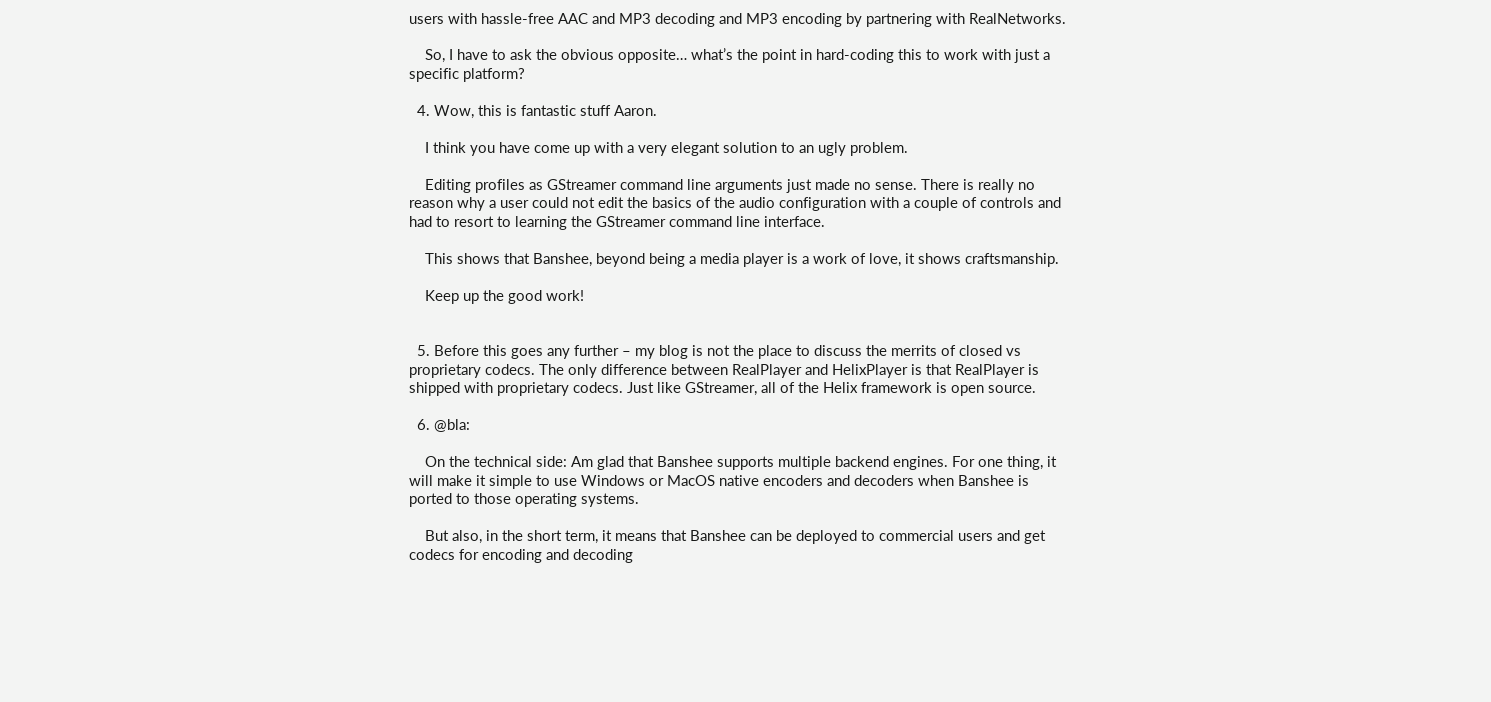users with hassle-free AAC and MP3 decoding and MP3 encoding by partnering with RealNetworks.

    So, I have to ask the obvious opposite… what’s the point in hard-coding this to work with just a specific platform?

  4. Wow, this is fantastic stuff Aaron.

    I think you have come up with a very elegant solution to an ugly problem.

    Editing profiles as GStreamer command line arguments just made no sense. There is really no reason why a user could not edit the basics of the audio configuration with a couple of controls and had to resort to learning the GStreamer command line interface.

    This shows that Banshee, beyond being a media player is a work of love, it shows craftsmanship.

    Keep up the good work!


  5. Before this goes any further – my blog is not the place to discuss the merrits of closed vs proprietary codecs. The only difference between RealPlayer and HelixPlayer is that RealPlayer is shipped with proprietary codecs. Just like GStreamer, all of the Helix framework is open source.

  6. @bla:

    On the technical side: Am glad that Banshee supports multiple backend engines. For one thing, it will make it simple to use Windows or MacOS native encoders and decoders when Banshee is ported to those operating systems.

    But also, in the short term, it means that Banshee can be deployed to commercial users and get codecs for encoding and decoding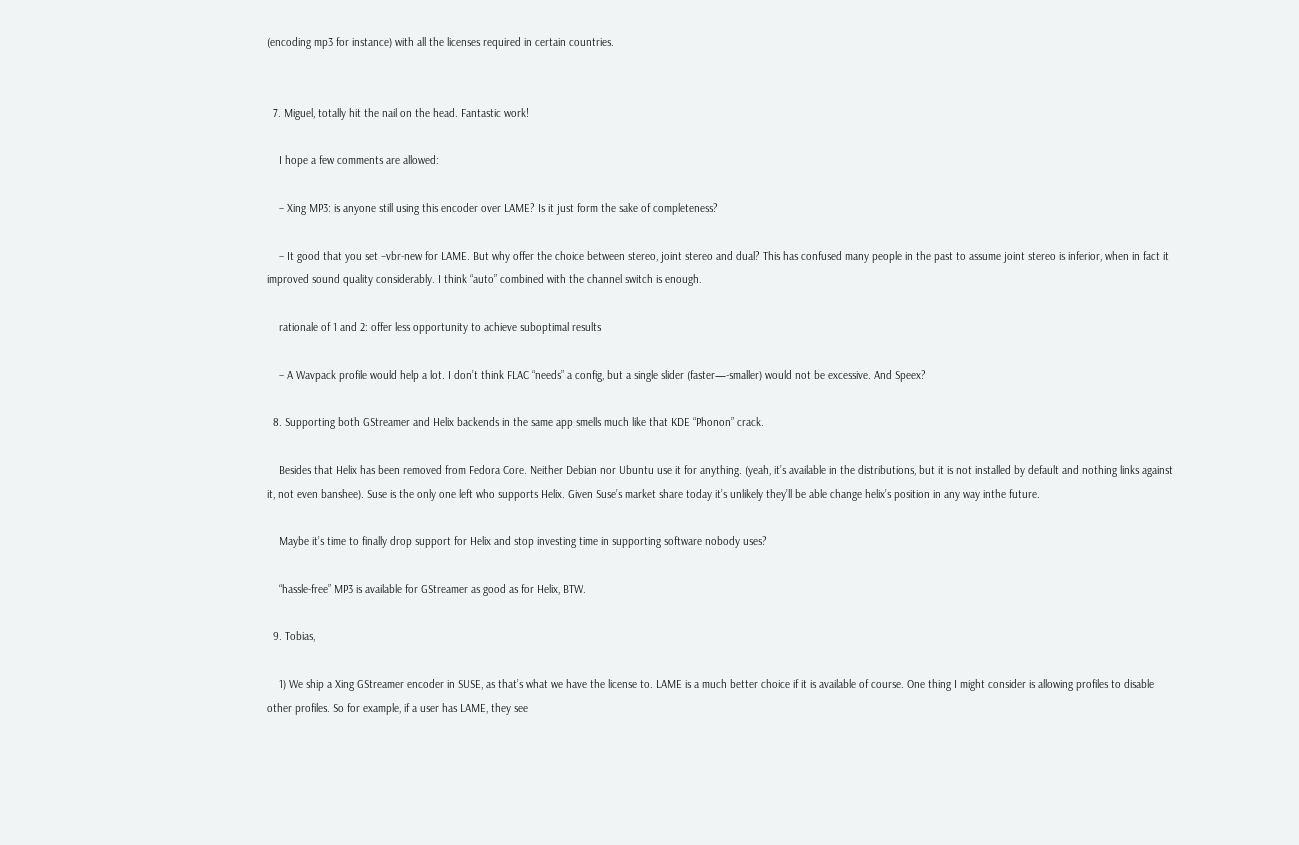(encoding mp3 for instance) with all the licenses required in certain countries.


  7. Miguel, totally hit the nail on the head. Fantastic work!

    I hope a few comments are allowed:

    – Xing MP3: is anyone still using this encoder over LAME? Is it just form the sake of completeness?

    – It good that you set –vbr-new for LAME. But why offer the choice between stereo, joint stereo and dual? This has confused many people in the past to assume joint stereo is inferior, when in fact it improved sound quality considerably. I think “auto” combined with the channel switch is enough.

    rationale of 1 and 2: offer less opportunity to achieve suboptimal results

    – A Wavpack profile would help a lot. I don’t think FLAC “needs” a config, but a single slider (faster—-smaller) would not be excessive. And Speex?

  8. Supporting both GStreamer and Helix backends in the same app smells much like that KDE “Phonon” crack.

    Besides that Helix has been removed from Fedora Core. Neither Debian nor Ubuntu use it for anything. (yeah, it’s available in the distributions, but it is not installed by default and nothing links against it, not even banshee). Suse is the only one left who supports Helix. Given Suse’s market share today it’s unlikely they’ll be able change helix’s position in any way inthe future.

    Maybe it’s time to finally drop support for Helix and stop investing time in supporting software nobody uses?

    “hassle-free” MP3 is available for GStreamer as good as for Helix, BTW.

  9. Tobias,

    1) We ship a Xing GStreamer encoder in SUSE, as that’s what we have the license to. LAME is a much better choice if it is available of course. One thing I might consider is allowing profiles to disable other profiles. So for example, if a user has LAME, they see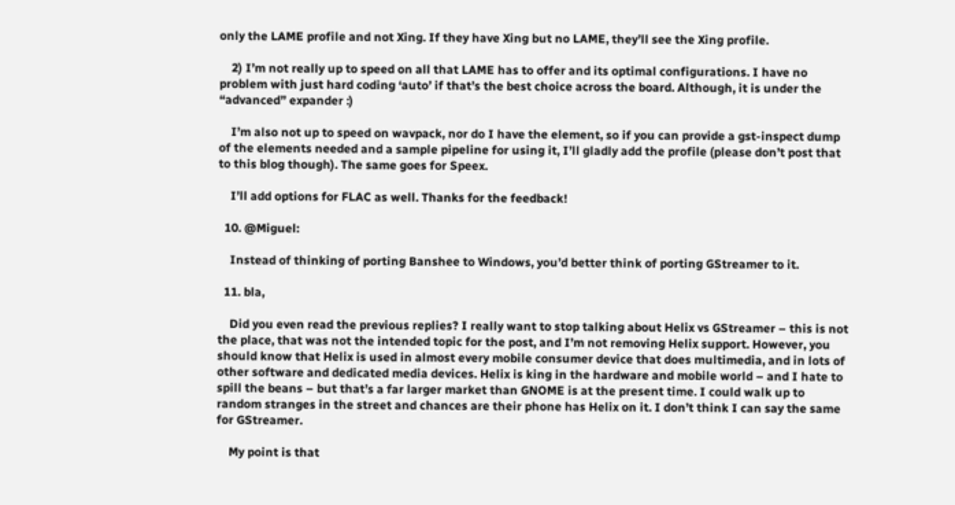only the LAME profile and not Xing. If they have Xing but no LAME, they’ll see the Xing profile.

    2) I’m not really up to speed on all that LAME has to offer and its optimal configurations. I have no problem with just hard coding ‘auto’ if that’s the best choice across the board. Although, it is under the “advanced” expander :)

    I’m also not up to speed on wavpack, nor do I have the element, so if you can provide a gst-inspect dump of the elements needed and a sample pipeline for using it, I’ll gladly add the profile (please don’t post that to this blog though). The same goes for Speex.

    I’ll add options for FLAC as well. Thanks for the feedback!

  10. @Miguel:

    Instead of thinking of porting Banshee to Windows, you’d better think of porting GStreamer to it.

  11. bla,

    Did you even read the previous replies? I really want to stop talking about Helix vs GStreamer – this is not the place, that was not the intended topic for the post, and I’m not removing Helix support. However, you should know that Helix is used in almost every mobile consumer device that does multimedia, and in lots of other software and dedicated media devices. Helix is king in the hardware and mobile world – and I hate to spill the beans – but that’s a far larger market than GNOME is at the present time. I could walk up to random stranges in the street and chances are their phone has Helix on it. I don’t think I can say the same for GStreamer.

    My point is that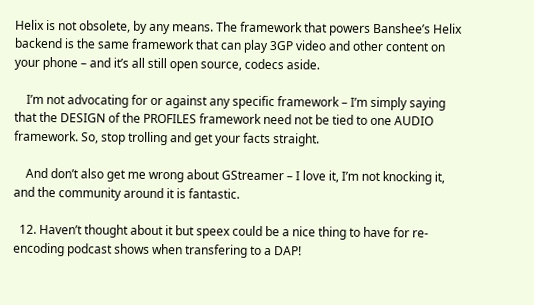Helix is not obsolete, by any means. The framework that powers Banshee’s Helix backend is the same framework that can play 3GP video and other content on your phone – and it’s all still open source, codecs aside.

    I’m not advocating for or against any specific framework – I’m simply saying that the DESIGN of the PROFILES framework need not be tied to one AUDIO framework. So, stop trolling and get your facts straight.

    And don’t also get me wrong about GStreamer – I love it, I’m not knocking it, and the community around it is fantastic.

  12. Haven’t thought about it but speex could be a nice thing to have for re-encoding podcast shows when transfering to a DAP!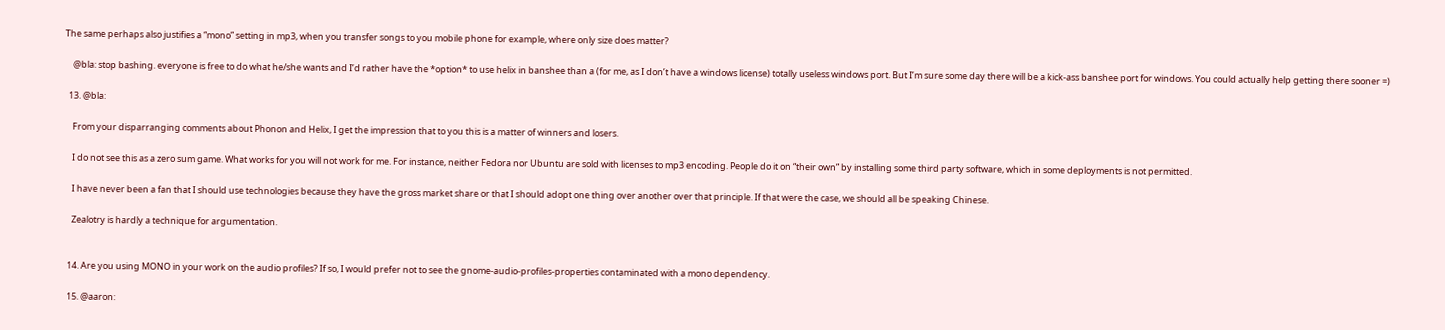The same perhaps also justifies a “mono” setting in mp3, when you transfer songs to you mobile phone for example, where only size does matter?

    @bla: stop bashing. everyone is free to do what he/she wants and I’d rather have the *option* to use helix in banshee than a (for me, as I don’t have a windows license) totally useless windows port. But I’m sure some day there will be a kick-ass banshee port for windows. You could actually help getting there sooner =)

  13. @bla:

    From your disparranging comments about Phonon and Helix, I get the impression that to you this is a matter of winners and losers.

    I do not see this as a zero sum game. What works for you will not work for me. For instance, neither Fedora nor Ubuntu are sold with licenses to mp3 encoding. People do it on “their own” by installing some third party software, which in some deployments is not permitted.

    I have never been a fan that I should use technologies because they have the gross market share or that I should adopt one thing over another over that principle. If that were the case, we should all be speaking Chinese.

    Zealotry is hardly a technique for argumentation.


  14. Are you using MONO in your work on the audio profiles? If so, I would prefer not to see the gnome-audio-profiles-properties contaminated with a mono dependency.

  15. @aaron: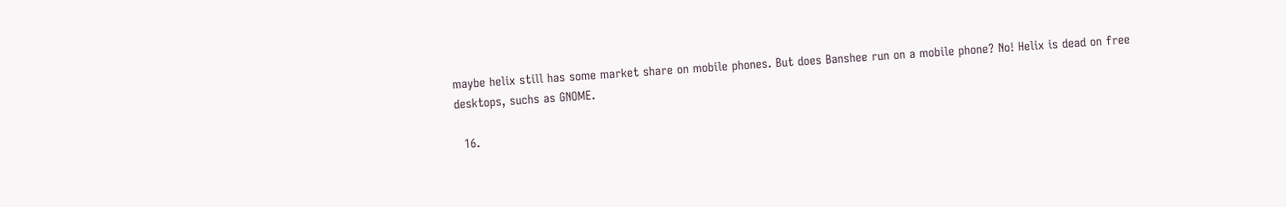maybe helix still has some market share on mobile phones. But does Banshee run on a mobile phone? No! Helix is dead on free desktops, suchs as GNOME.

  16.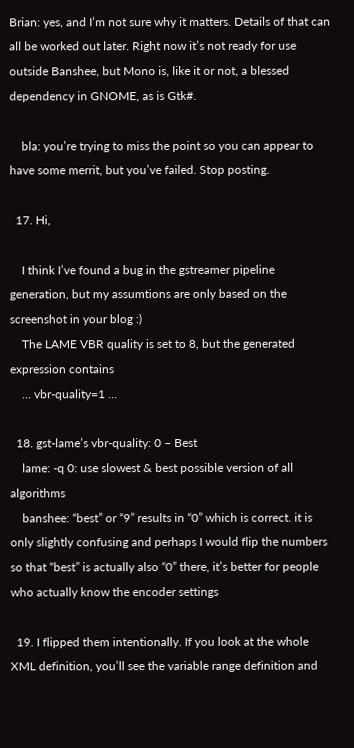Brian: yes, and I’m not sure why it matters. Details of that can all be worked out later. Right now it’s not ready for use outside Banshee, but Mono is, like it or not, a blessed dependency in GNOME, as is Gtk#.

    bla: you’re trying to miss the point so you can appear to have some merrit, but you’ve failed. Stop posting.

  17. Hi,

    I think I’ve found a bug in the gstreamer pipeline generation, but my assumtions are only based on the screenshot in your blog :)
    The LAME VBR quality is set to 8, but the generated expression contains
    … vbr-quality=1 …

  18. gst-lame’s vbr-quality: 0 – Best
    lame: -q 0: use slowest & best possible version of all algorithms
    banshee: “best” or “9” results in “0” which is correct. it is only slightly confusing and perhaps I would flip the numbers so that “best” is actually also “0” there, it’s better for people who actually know the encoder settings

  19. I flipped them intentionally. If you look at the whole XML definition, you’ll see the variable range definition and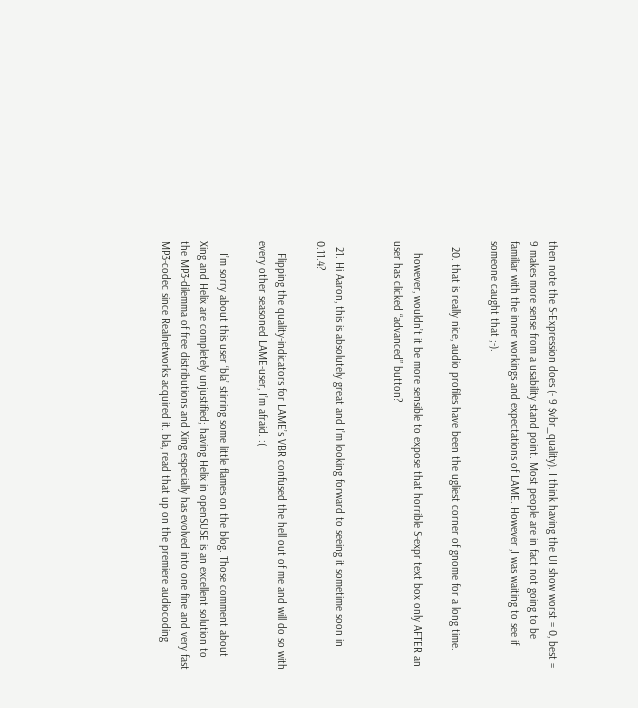then note the S-Expression does (- 9 $vbr_quality). I think having the UI show worst = 0, best = 9 makes more sense from a usability stand point. Most people are in fact not going to be familiar with the inner workings and expectations of LAME. However ,I was waiting to see if someone caught that ;-).

  20. that is really nice, audio profiles have been the ugliest corner of gnome for a long time.

    however, wouldn’t it be more sensible to expose that horrible S-expr text box only AFTER an user has clicked “advanced” button?


  21. Hi Aaron, this is absolutely great and I’m looking forward to seeing it sometime soon in 0.11.4?

    Flipping the quality-indicators for LAME’s VBR confused the hell out of me and will do so with every other seasoned LAME-user, I’m afraid. :(

    I’m sorry about this user ‘bla’ stirring some little flames on the blog. Those comment about Xing and Helix are completely unjustified; having Helix in openSUSE is an excellent solution to the MP3-dilemma of free distributions and Xing especially has evolved into one fine and very fast MP3-codec since Realnetworks acquired it. bla, read that up on the premiere audiocoding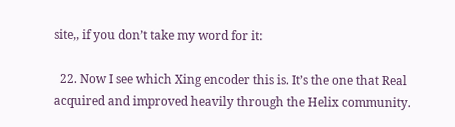site,, if you don’t take my word for it:

  22. Now I see which Xing encoder this is. It’s the one that Real acquired and improved heavily through the Helix community.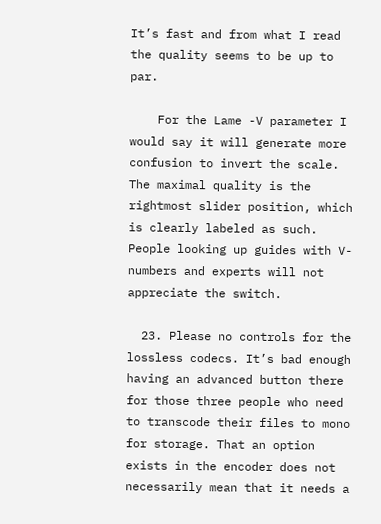It’s fast and from what I read the quality seems to be up to par.

    For the Lame -V parameter I would say it will generate more confusion to invert the scale. The maximal quality is the rightmost slider position, which is clearly labeled as such. People looking up guides with V-numbers and experts will not appreciate the switch.

  23. Please no controls for the lossless codecs. It’s bad enough having an advanced button there for those three people who need to transcode their files to mono for storage. That an option exists in the encoder does not necessarily mean that it needs a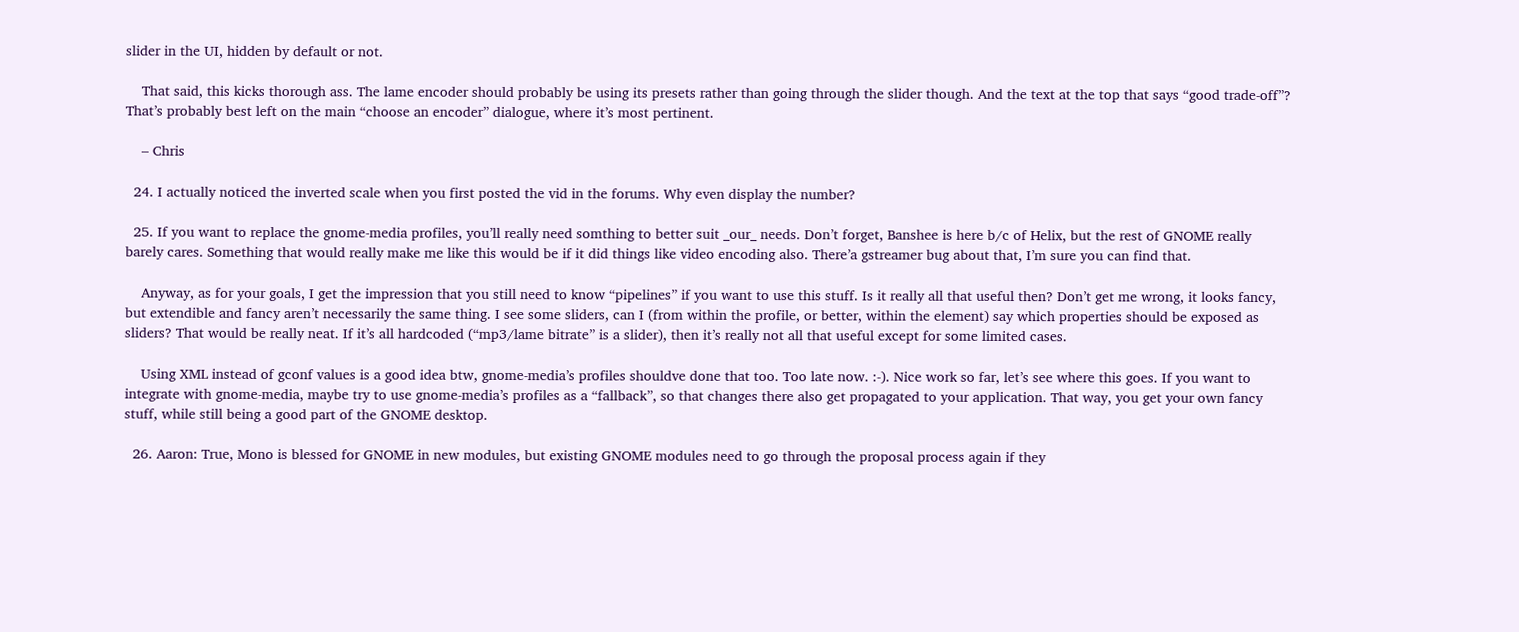slider in the UI, hidden by default or not.

    That said, this kicks thorough ass. The lame encoder should probably be using its presets rather than going through the slider though. And the text at the top that says “good trade-off”? That’s probably best left on the main “choose an encoder” dialogue, where it’s most pertinent.

    – Chris

  24. I actually noticed the inverted scale when you first posted the vid in the forums. Why even display the number?

  25. If you want to replace the gnome-media profiles, you’ll really need somthing to better suit _our_ needs. Don’t forget, Banshee is here b/c of Helix, but the rest of GNOME really barely cares. Something that would really make me like this would be if it did things like video encoding also. There’a gstreamer bug about that, I’m sure you can find that.

    Anyway, as for your goals, I get the impression that you still need to know “pipelines” if you want to use this stuff. Is it really all that useful then? Don’t get me wrong, it looks fancy, but extendible and fancy aren’t necessarily the same thing. I see some sliders, can I (from within the profile, or better, within the element) say which properties should be exposed as sliders? That would be really neat. If it’s all hardcoded (“mp3/lame bitrate” is a slider), then it’s really not all that useful except for some limited cases.

    Using XML instead of gconf values is a good idea btw, gnome-media’s profiles shouldve done that too. Too late now. :-). Nice work so far, let’s see where this goes. If you want to integrate with gnome-media, maybe try to use gnome-media’s profiles as a “fallback”, so that changes there also get propagated to your application. That way, you get your own fancy stuff, while still being a good part of the GNOME desktop.

  26. Aaron: True, Mono is blessed for GNOME in new modules, but existing GNOME modules need to go through the proposal process again if they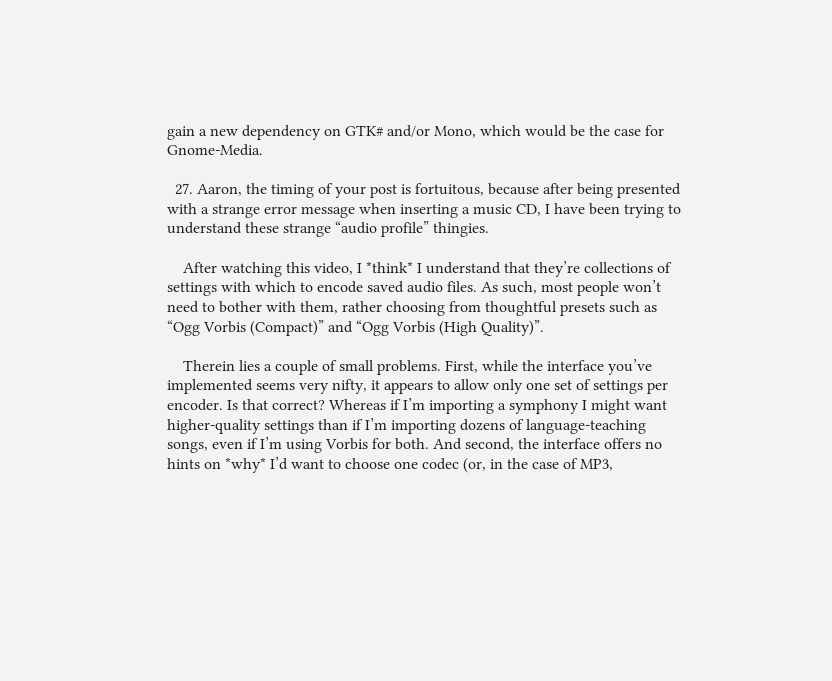gain a new dependency on GTK# and/or Mono, which would be the case for Gnome-Media.

  27. Aaron, the timing of your post is fortuitous, because after being presented with a strange error message when inserting a music CD, I have been trying to understand these strange “audio profile” thingies.

    After watching this video, I *think* I understand that they’re collections of settings with which to encode saved audio files. As such, most people won’t need to bother with them, rather choosing from thoughtful presets such as “Ogg Vorbis (Compact)” and “Ogg Vorbis (High Quality)”.

    Therein lies a couple of small problems. First, while the interface you’ve implemented seems very nifty, it appears to allow only one set of settings per encoder. Is that correct? Whereas if I’m importing a symphony I might want higher-quality settings than if I’m importing dozens of language-teaching songs, even if I’m using Vorbis for both. And second, the interface offers no hints on *why* I’d want to choose one codec (or, in the case of MP3,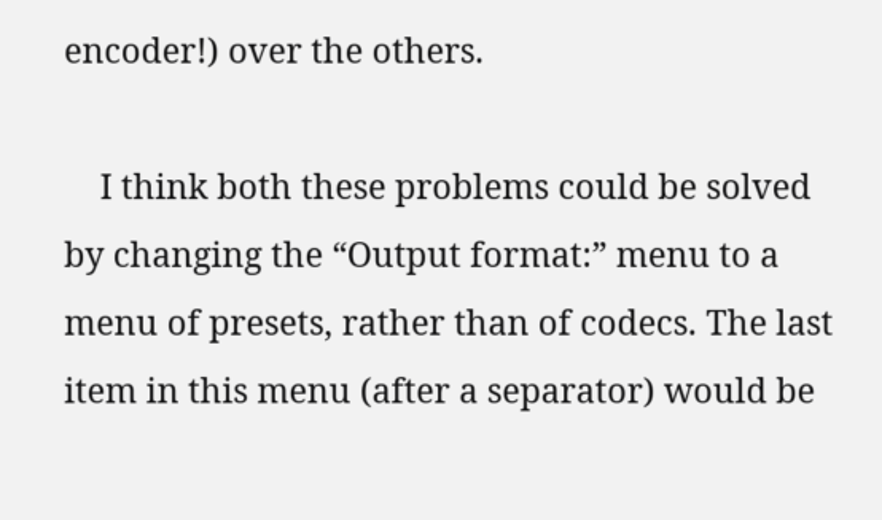encoder!) over the others.

    I think both these problems could be solved by changing the “Output format:” menu to a menu of presets, rather than of codecs. The last item in this menu (after a separator) would be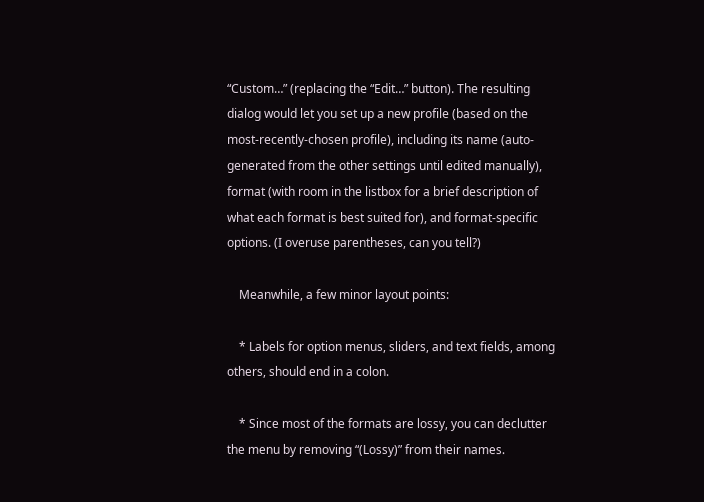“Custom…” (replacing the “Edit…” button). The resulting dialog would let you set up a new profile (based on the most-recently-chosen profile), including its name (auto-generated from the other settings until edited manually), format (with room in the listbox for a brief description of what each format is best suited for), and format-specific options. (I overuse parentheses, can you tell?)

    Meanwhile, a few minor layout points:

    * Labels for option menus, sliders, and text fields, among others, should end in a colon.

    * Since most of the formats are lossy, you can declutter the menu by removing “(Lossy)” from their names.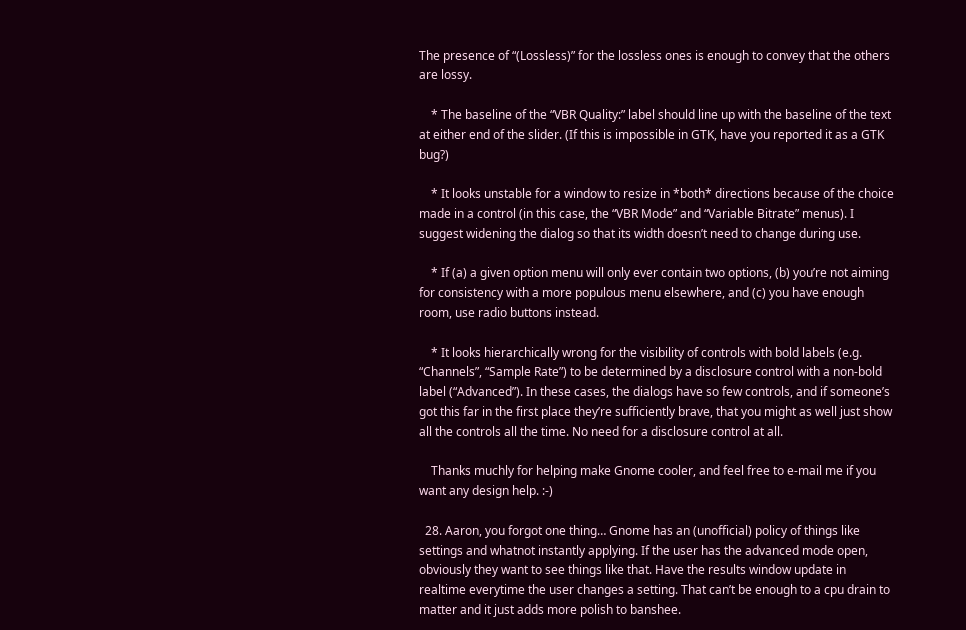The presence of “(Lossless)” for the lossless ones is enough to convey that the others are lossy.

    * The baseline of the “VBR Quality:” label should line up with the baseline of the text at either end of the slider. (If this is impossible in GTK, have you reported it as a GTK bug?)

    * It looks unstable for a window to resize in *both* directions because of the choice made in a control (in this case, the “VBR Mode” and “Variable Bitrate” menus). I suggest widening the dialog so that its width doesn’t need to change during use.

    * If (a) a given option menu will only ever contain two options, (b) you’re not aiming for consistency with a more populous menu elsewhere, and (c) you have enough room, use radio buttons instead.

    * It looks hierarchically wrong for the visibility of controls with bold labels (e.g. “Channels”, “Sample Rate”) to be determined by a disclosure control with a non-bold label (“Advanced”). In these cases, the dialogs have so few controls, and if someone’s got this far in the first place they’re sufficiently brave, that you might as well just show all the controls all the time. No need for a disclosure control at all.

    Thanks muchly for helping make Gnome cooler, and feel free to e-mail me if you want any design help. :-)

  28. Aaron, you forgot one thing… Gnome has an (unofficial) policy of things like settings and whatnot instantly applying. If the user has the advanced mode open, obviously they want to see things like that. Have the results window update in realtime everytime the user changes a setting. That can’t be enough to a cpu drain to matter and it just adds more polish to banshee.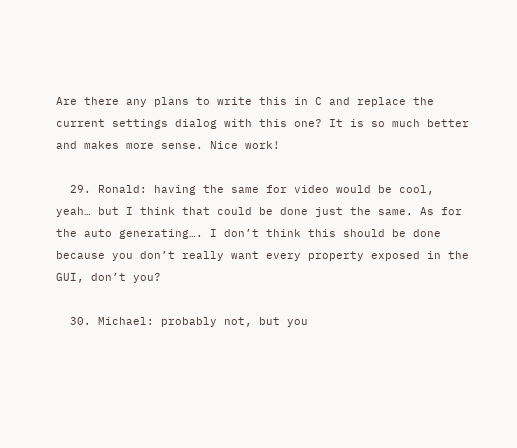Are there any plans to write this in C and replace the current settings dialog with this one? It is so much better and makes more sense. Nice work!

  29. Ronald: having the same for video would be cool, yeah… but I think that could be done just the same. As for the auto generating…. I don’t think this should be done because you don’t really want every property exposed in the GUI, don’t you?

  30. Michael: probably not, but you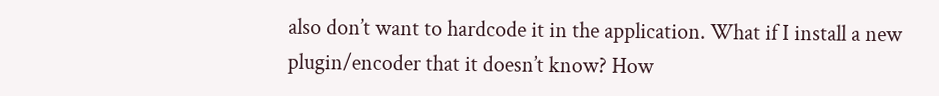also don’t want to hardcode it in the application. What if I install a new plugin/encoder that it doesn’t know? How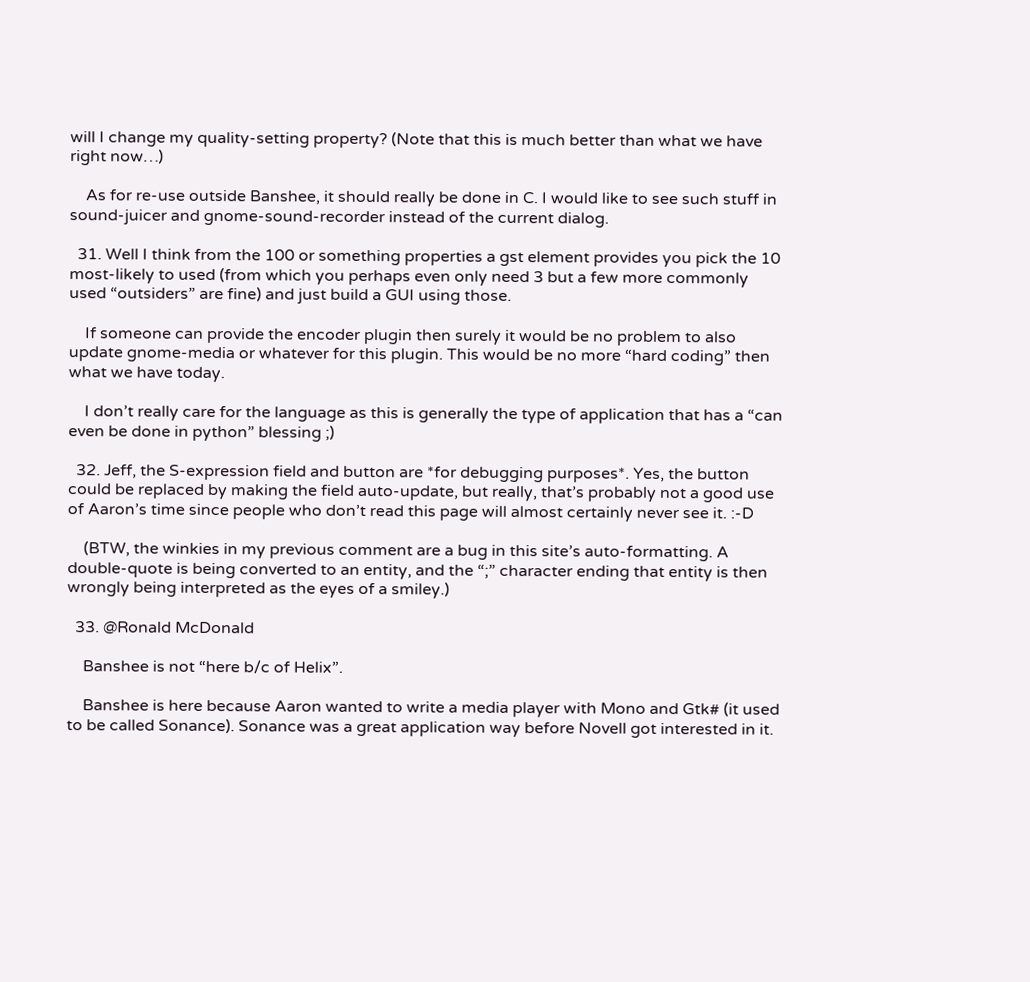will I change my quality-setting property? (Note that this is much better than what we have right now…)

    As for re-use outside Banshee, it should really be done in C. I would like to see such stuff in sound-juicer and gnome-sound-recorder instead of the current dialog.

  31. Well I think from the 100 or something properties a gst element provides you pick the 10 most-likely to used (from which you perhaps even only need 3 but a few more commonly used “outsiders” are fine) and just build a GUI using those.

    If someone can provide the encoder plugin then surely it would be no problem to also update gnome-media or whatever for this plugin. This would be no more “hard coding” then what we have today.

    I don’t really care for the language as this is generally the type of application that has a “can even be done in python” blessing ;)

  32. Jeff, the S-expression field and button are *for debugging purposes*. Yes, the button could be replaced by making the field auto-update, but really, that’s probably not a good use of Aaron’s time since people who don’t read this page will almost certainly never see it. :-D

    (BTW, the winkies in my previous comment are a bug in this site’s auto-formatting. A double-quote is being converted to an entity, and the “;” character ending that entity is then wrongly being interpreted as the eyes of a smiley.)

  33. @Ronald McDonald

    Banshee is not “here b/c of Helix”.

    Banshee is here because Aaron wanted to write a media player with Mono and Gtk# (it used to be called Sonance). Sonance was a great application way before Novell got interested in it.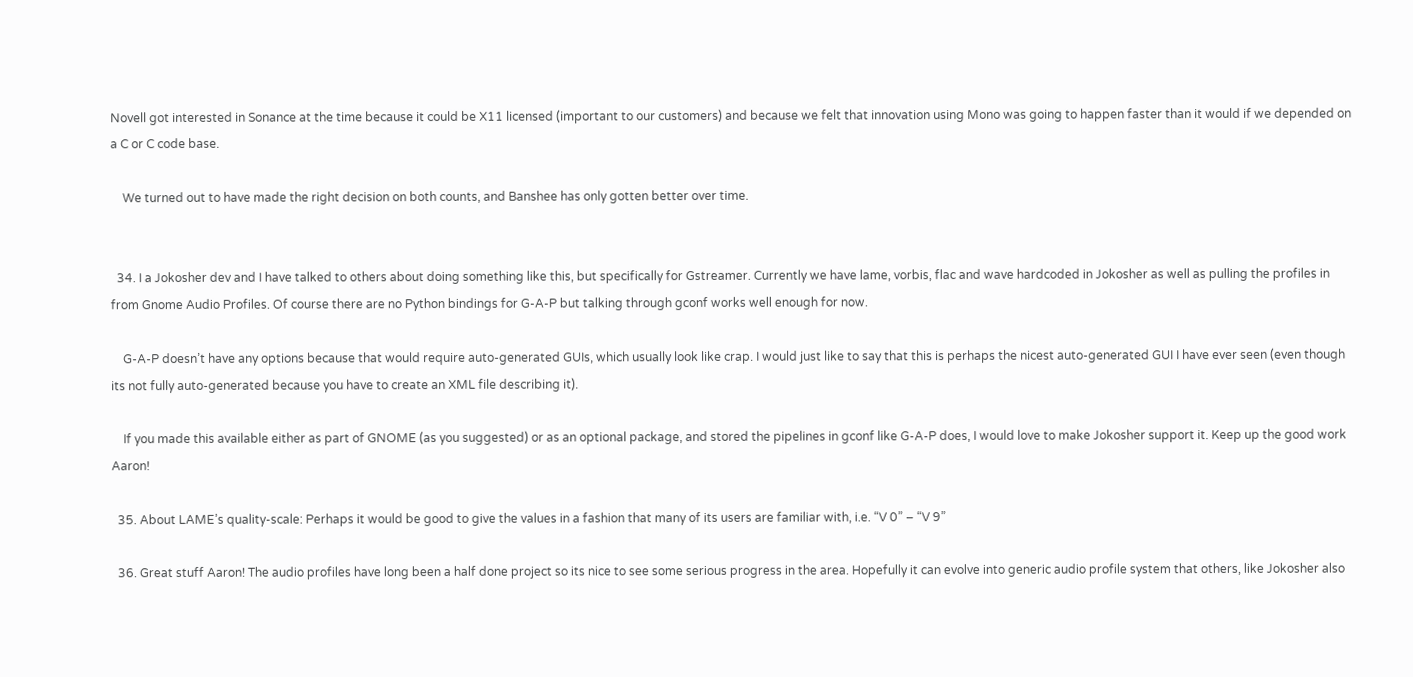Novell got interested in Sonance at the time because it could be X11 licensed (important to our customers) and because we felt that innovation using Mono was going to happen faster than it would if we depended on a C or C code base.

    We turned out to have made the right decision on both counts, and Banshee has only gotten better over time.


  34. I a Jokosher dev and I have talked to others about doing something like this, but specifically for Gstreamer. Currently we have lame, vorbis, flac and wave hardcoded in Jokosher as well as pulling the profiles in from Gnome Audio Profiles. Of course there are no Python bindings for G-A-P but talking through gconf works well enough for now.

    G-A-P doesn’t have any options because that would require auto-generated GUIs, which usually look like crap. I would just like to say that this is perhaps the nicest auto-generated GUI I have ever seen (even though its not fully auto-generated because you have to create an XML file describing it).

    If you made this available either as part of GNOME (as you suggested) or as an optional package, and stored the pipelines in gconf like G-A-P does, I would love to make Jokosher support it. Keep up the good work Aaron!

  35. About LAME’s quality-scale: Perhaps it would be good to give the values in a fashion that many of its users are familiar with, i.e. “V 0” – “V 9”

  36. Great stuff Aaron! The audio profiles have long been a half done project so its nice to see some serious progress in the area. Hopefully it can evolve into generic audio profile system that others, like Jokosher also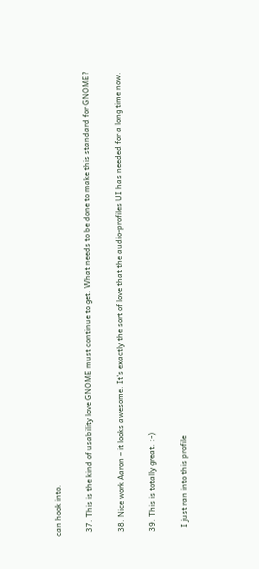can hook into.

  37. This is the kind of usability love GNOME must continue to get. What needs to be done to make this standard for GNOME?

  38. Nice work Aaron – it looks awesome. It’s exactly the sort of love that the audio-profiles UI has needed for a long time now.

  39. This is totally great. :-)

    I just ran into this profile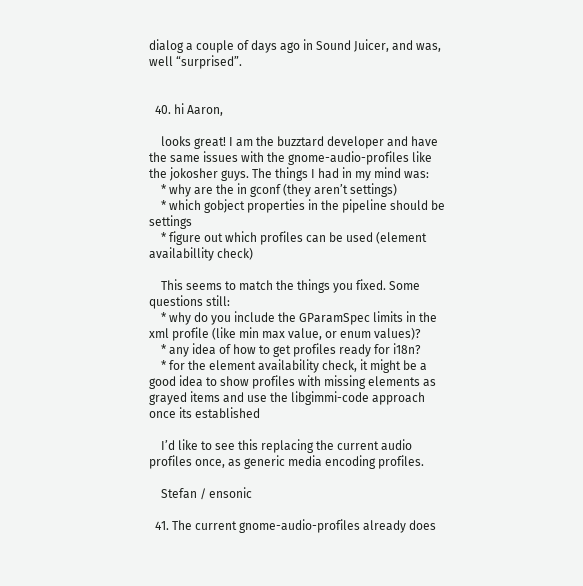dialog a couple of days ago in Sound Juicer, and was, well “surprised”.


  40. hi Aaron,

    looks great! I am the buzztard developer and have the same issues with the gnome-audio-profiles like the jokosher guys. The things I had in my mind was:
    * why are the in gconf (they aren’t settings)
    * which gobject properties in the pipeline should be settings
    * figure out which profiles can be used (element availabillity check)

    This seems to match the things you fixed. Some questions still:
    * why do you include the GParamSpec limits in the xml profile (like min max value, or enum values)?
    * any idea of how to get profiles ready for i18n?
    * for the element availability check, it might be a good idea to show profiles with missing elements as grayed items and use the libgimmi-code approach once its established

    I’d like to see this replacing the current audio profiles once, as generic media encoding profiles.

    Stefan / ensonic

  41. The current gnome-audio-profiles already does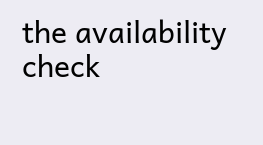the availability check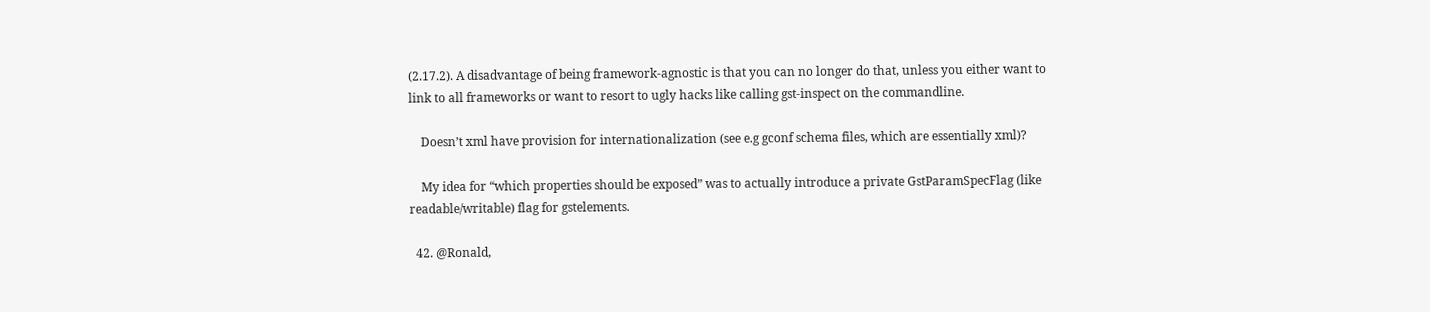(2.17.2). A disadvantage of being framework-agnostic is that you can no longer do that, unless you either want to link to all frameworks or want to resort to ugly hacks like calling gst-inspect on the commandline.

    Doesn’t xml have provision for internationalization (see e.g gconf schema files, which are essentially xml)?

    My idea for “which properties should be exposed” was to actually introduce a private GstParamSpecFlag (like readable/writable) flag for gstelements.

  42. @Ronald,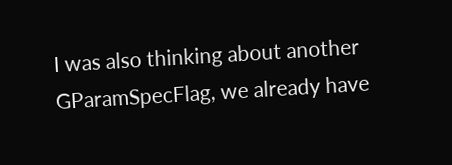I was also thinking about another GParamSpecFlag, we already have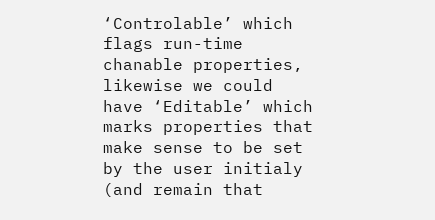‘Controlable’ which flags run-time chanable properties, likewise we could have ‘Editable’ which marks properties that make sense to be set by the user initialy (and remain that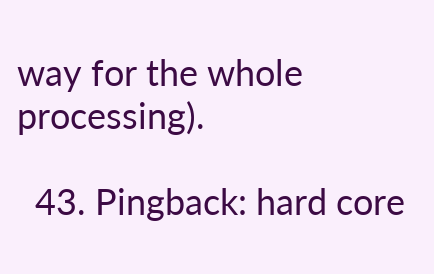way for the whole processing).

  43. Pingback: hard core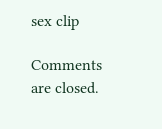sex clip

Comments are closed.